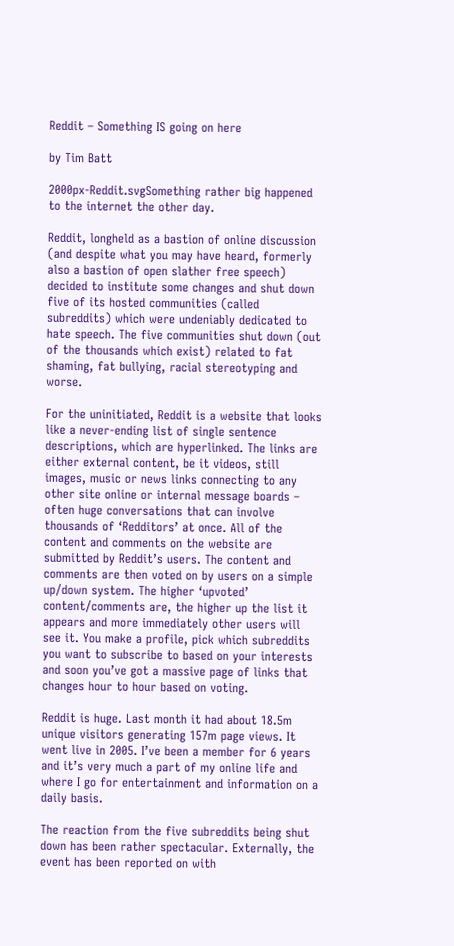Reddit – Something IS going on here

by Tim Batt

2000px-Reddit.svgSomething rather big happened to the internet the other day.

Reddit, longheld as a bastion of online discussion (and despite what you may have heard, formerly also a bastion of open slather free speech) decided to institute some changes and shut down five of its hosted communities (called subreddits) which were undeniably dedicated to hate speech. The five communities shut down (out of the thousands which exist) related to fat shaming, fat bullying, racial stereotyping and worse.

For the uninitiated, Reddit is a website that looks like a never-ending list of single sentence descriptions, which are hyperlinked. The links are either external content, be it videos, still images, music or news links connecting to any other site online or internal message boards – often huge conversations that can involve thousands of ‘Redditors’ at once. All of the content and comments on the website are submitted by Reddit’s users. The content and comments are then voted on by users on a simple up/down system. The higher ‘upvoted’ content/comments are, the higher up the list it appears and more immediately other users will see it. You make a profile, pick which subreddits you want to subscribe to based on your interests and soon you’ve got a massive page of links that changes hour to hour based on voting.

Reddit is huge. Last month it had about 18.5m unique visitors generating 157m page views. It went live in 2005. I’ve been a member for 6 years and it’s very much a part of my online life and where I go for entertainment and information on a daily basis.

The reaction from the five subreddits being shut down has been rather spectacular. Externally, the event has been reported on with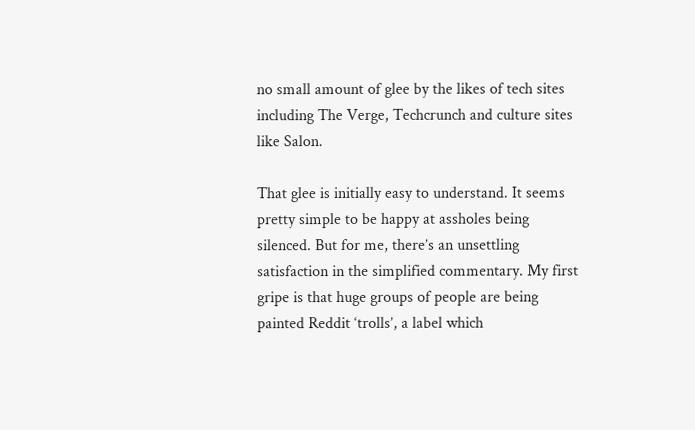no small amount of glee by the likes of tech sites including The Verge, Techcrunch and culture sites like Salon.

That glee is initially easy to understand. It seems pretty simple to be happy at assholes being silenced. But for me, there’s an unsettling satisfaction in the simplified commentary. My first gripe is that huge groups of people are being painted Reddit ‘trolls’, a label which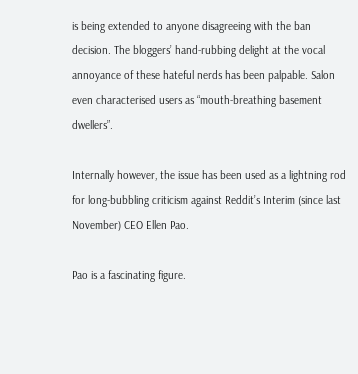is being extended to anyone disagreeing with the ban decision. The bloggers’ hand-rubbing delight at the vocal annoyance of these hateful nerds has been palpable. Salon even characterised users as “mouth-breathing basement dwellers”.

Internally however, the issue has been used as a lightning rod for long-bubbling criticism against Reddit’s Interim (since last November) CEO Ellen Pao.

Pao is a fascinating figure.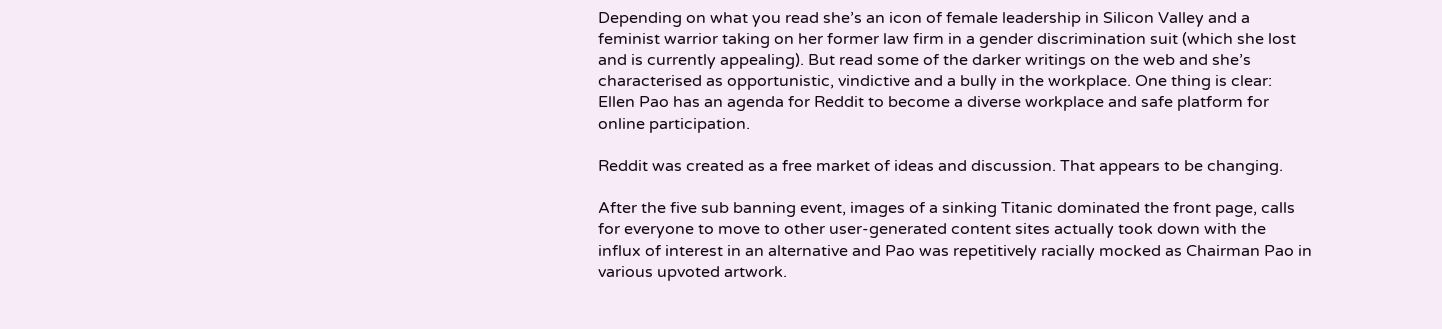Depending on what you read she’s an icon of female leadership in Silicon Valley and a feminist warrior taking on her former law firm in a gender discrimination suit (which she lost and is currently appealing). But read some of the darker writings on the web and she’s characterised as opportunistic, vindictive and a bully in the workplace. One thing is clear: Ellen Pao has an agenda for Reddit to become a diverse workplace and safe platform for online participation.

Reddit was created as a free market of ideas and discussion. That appears to be changing.

After the five sub banning event, images of a sinking Titanic dominated the front page, calls for everyone to move to other user-generated content sites actually took down with the influx of interest in an alternative and Pao was repetitively racially mocked as Chairman Pao in various upvoted artwork.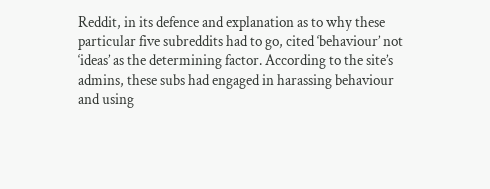Reddit, in its defence and explanation as to why these particular five subreddits had to go, cited ‘behaviour’ not ‘ideas’ as the determining factor. According to the site’s admins, these subs had engaged in harassing behaviour and using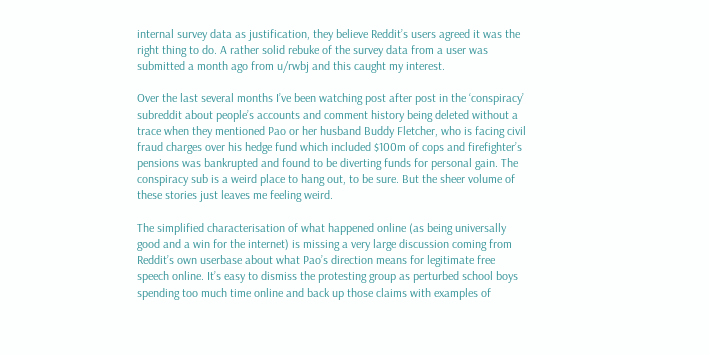internal survey data as justification, they believe Reddit’s users agreed it was the right thing to do. A rather solid rebuke of the survey data from a user was submitted a month ago from u/rwbj and this caught my interest.

Over the last several months I’ve been watching post after post in the ‘conspiracy’ subreddit about people’s accounts and comment history being deleted without a trace when they mentioned Pao or her husband Buddy Fletcher, who is facing civil fraud charges over his hedge fund which included $100m of cops and firefighter’s pensions was bankrupted and found to be diverting funds for personal gain. The conspiracy sub is a weird place to hang out, to be sure. But the sheer volume of these stories just leaves me feeling weird.

The simplified characterisation of what happened online (as being universally good and a win for the internet) is missing a very large discussion coming from Reddit’s own userbase about what Pao’s direction means for legitimate free speech online. It’s easy to dismiss the protesting group as perturbed school boys spending too much time online and back up those claims with examples of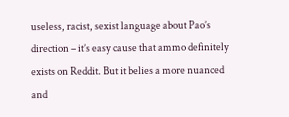useless, racist, sexist language about Pao’s direction – it’s easy cause that ammo definitely exists on Reddit. But it belies a more nuanced and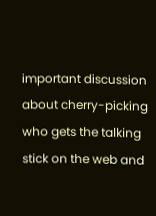important discussion about cherry-picking who gets the talking stick on the web and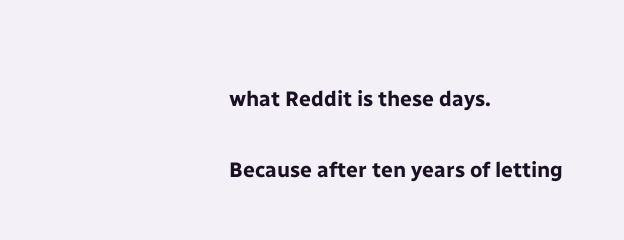what Reddit is these days.

Because after ten years of letting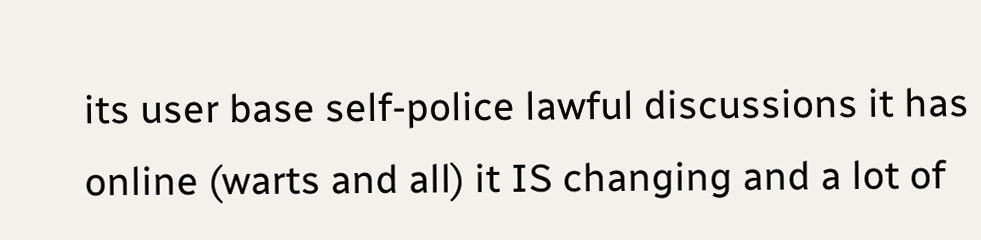its user base self-police lawful discussions it has online (warts and all) it IS changing and a lot of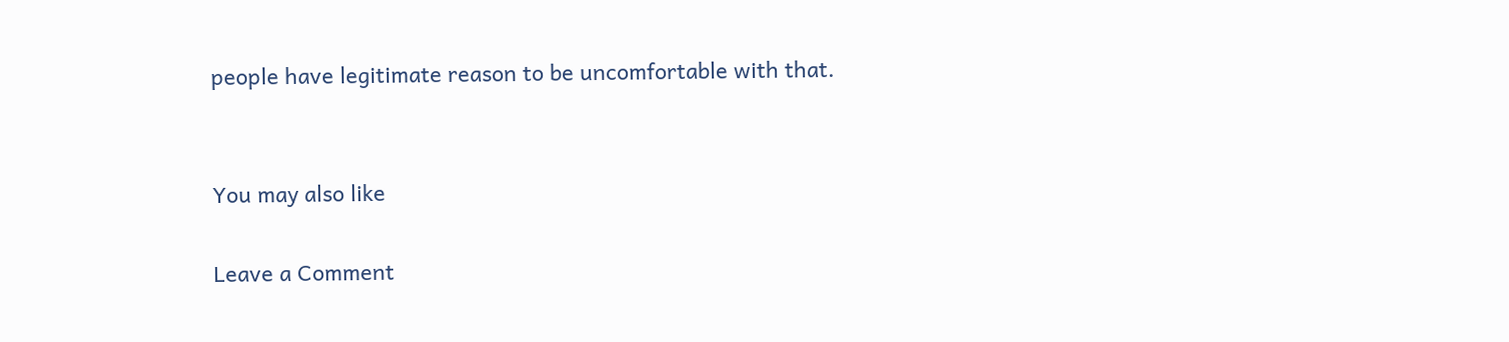people have legitimate reason to be uncomfortable with that.


You may also like

Leave a Comment